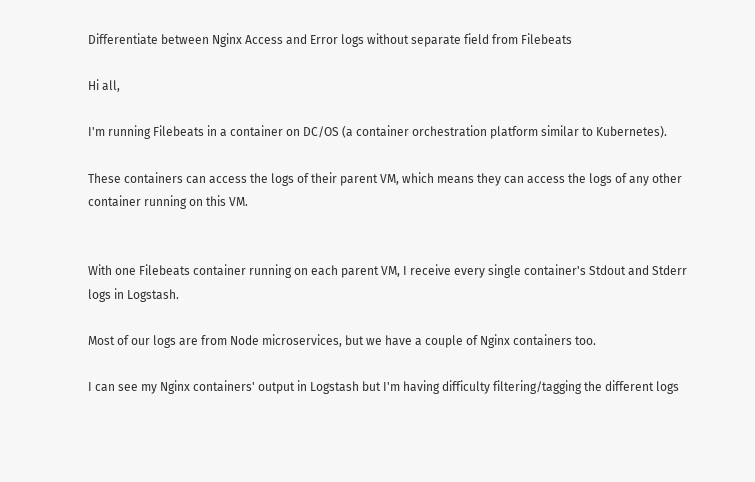Differentiate between Nginx Access and Error logs without separate field from Filebeats

Hi all,

I'm running Filebeats in a container on DC/OS (a container orchestration platform similar to Kubernetes).

These containers can access the logs of their parent VM, which means they can access the logs of any other container running on this VM.


With one Filebeats container running on each parent VM, I receive every single container's Stdout and Stderr logs in Logstash.

Most of our logs are from Node microservices, but we have a couple of Nginx containers too.

I can see my Nginx containers' output in Logstash but I'm having difficulty filtering/tagging the different logs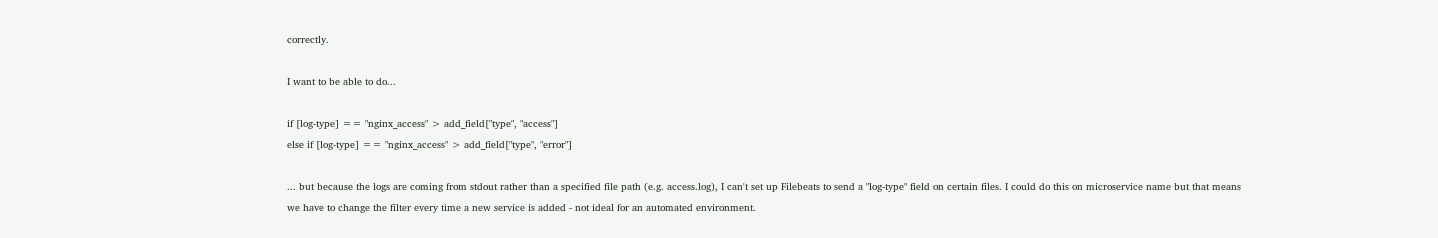correctly.

I want to be able to do...

if [log-type] == "nginx_access" > add_field["type", "access"]
else if [log-type] == "nginx_access" > add_field["type", "error"]

... but because the logs are coming from stdout rather than a specified file path (e.g. access.log), I can't set up Filebeats to send a "log-type" field on certain files. I could do this on microservice name but that means we have to change the filter every time a new service is added - not ideal for an automated environment.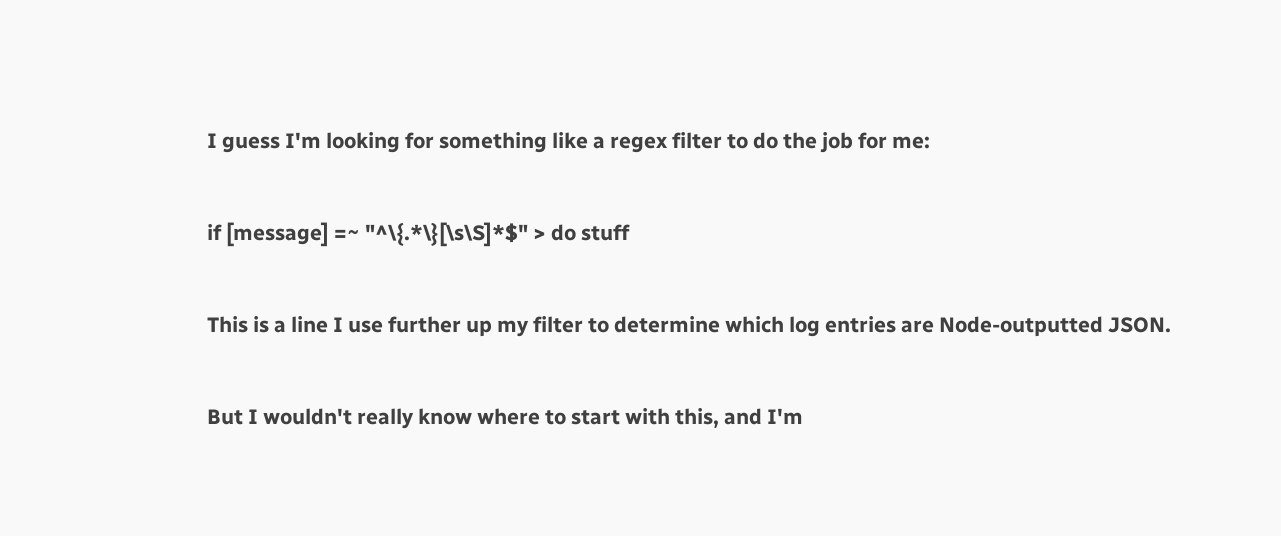I guess I'm looking for something like a regex filter to do the job for me:

if [message] =~ "^\{.*\}[\s\S]*$" > do stuff

This is a line I use further up my filter to determine which log entries are Node-outputted JSON.

But I wouldn't really know where to start with this, and I'm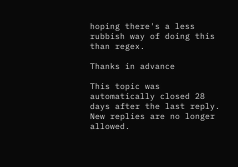hoping there's a less rubbish way of doing this than regex.

Thanks in advance

This topic was automatically closed 28 days after the last reply. New replies are no longer allowed.